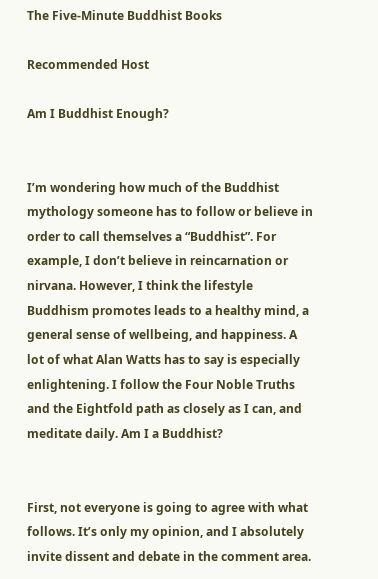The Five-Minute Buddhist Books

Recommended Host

Am I Buddhist Enough?


I’m wondering how much of the Buddhist mythology someone has to follow or believe in order to call themselves a “Buddhist”. For example, I don’t believe in reincarnation or nirvana. However, I think the lifestyle Buddhism promotes leads to a healthy mind, a general sense of wellbeing, and happiness. A lot of what Alan Watts has to say is especially enlightening. I follow the Four Noble Truths and the Eightfold path as closely as I can, and meditate daily. Am I a Buddhist?


First, not everyone is going to agree with what follows. It’s only my opinion, and I absolutely invite dissent and debate in the comment area.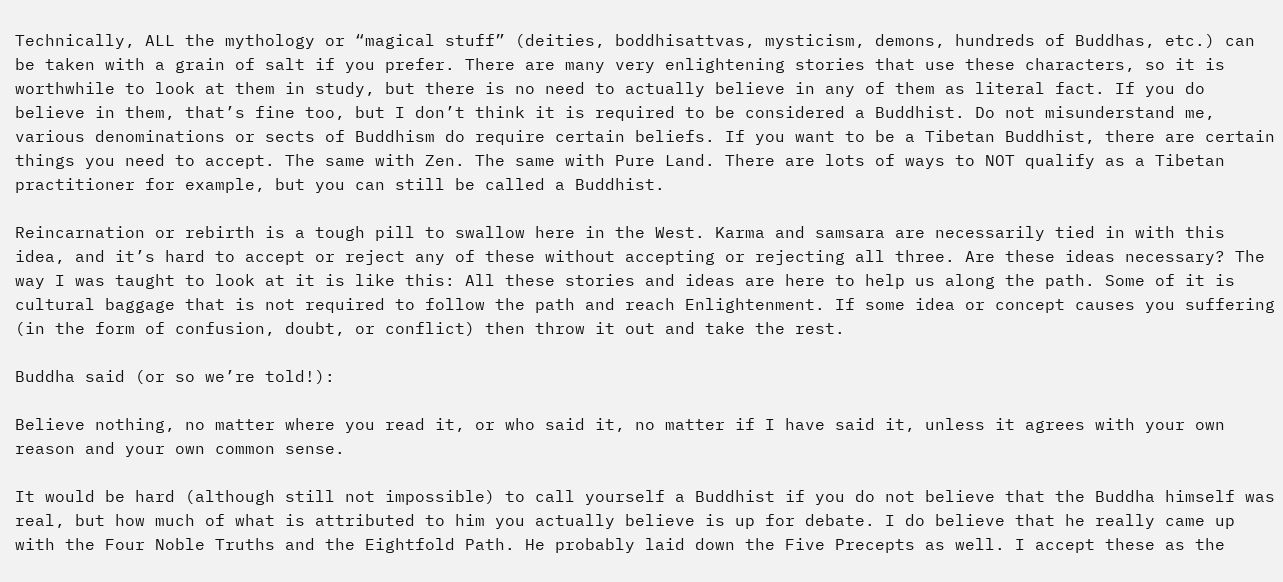Technically, ALL the mythology or “magical stuff” (deities, boddhisattvas, mysticism, demons, hundreds of Buddhas, etc.) can be taken with a grain of salt if you prefer. There are many very enlightening stories that use these characters, so it is worthwhile to look at them in study, but there is no need to actually believe in any of them as literal fact. If you do believe in them, that’s fine too, but I don’t think it is required to be considered a Buddhist. Do not misunderstand me, various denominations or sects of Buddhism do require certain beliefs. If you want to be a Tibetan Buddhist, there are certain things you need to accept. The same with Zen. The same with Pure Land. There are lots of ways to NOT qualify as a Tibetan practitioner for example, but you can still be called a Buddhist.

Reincarnation or rebirth is a tough pill to swallow here in the West. Karma and samsara are necessarily tied in with this idea, and it’s hard to accept or reject any of these without accepting or rejecting all three. Are these ideas necessary? The way I was taught to look at it is like this: All these stories and ideas are here to help us along the path. Some of it is cultural baggage that is not required to follow the path and reach Enlightenment. If some idea or concept causes you suffering (in the form of confusion, doubt, or conflict) then throw it out and take the rest.

Buddha said (or so we’re told!):

Believe nothing, no matter where you read it, or who said it, no matter if I have said it, unless it agrees with your own reason and your own common sense.

It would be hard (although still not impossible) to call yourself a Buddhist if you do not believe that the Buddha himself was real, but how much of what is attributed to him you actually believe is up for debate. I do believe that he really came up with the Four Noble Truths and the Eightfold Path. He probably laid down the Five Precepts as well. I accept these as the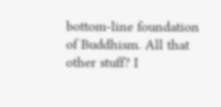bottom-line foundation of Buddhism. All that other stuff? I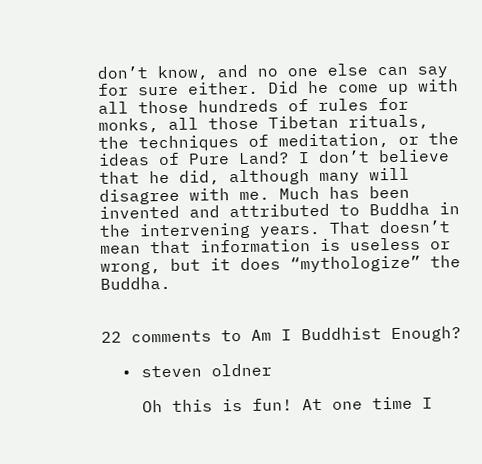don’t know, and no one else can say for sure either. Did he come up with all those hundreds of rules for monks, all those Tibetan rituals, the techniques of meditation, or the ideas of Pure Land? I don’t believe that he did, although many will disagree with me. Much has been invented and attributed to Buddha in the intervening years. That doesn’t mean that information is useless or wrong, but it does “mythologize” the Buddha.


22 comments to Am I Buddhist Enough?

  • steven oldner

    Oh this is fun! At one time I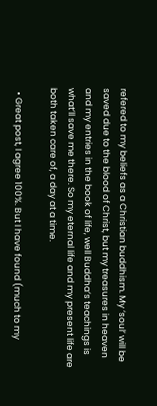refered to my beliefs as a Christian buddhism. My ‘soul’ will be saved due to the blood of Christ, but my treasures in heaven and my entries in the book of life, well Buddha’s teachings is what’ll save me there. So my eternal life and my present life are both taken care of, a day at a time.

  • Great post, I agree 100%. But I have found (much to my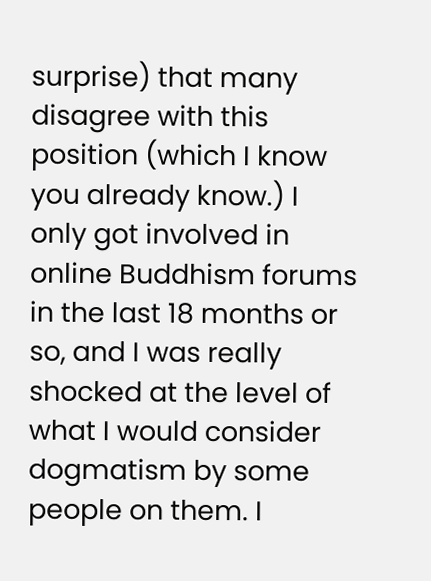surprise) that many disagree with this position (which I know you already know.) I only got involved in online Buddhism forums in the last 18 months or so, and I was really shocked at the level of what I would consider dogmatism by some people on them. I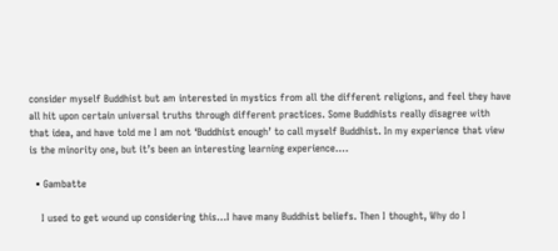consider myself Buddhist but am interested in mystics from all the different religions, and feel they have all hit upon certain universal truths through different practices. Some Buddhists really disagree with that idea, and have told me I am not ‘Buddhist enough’ to call myself Buddhist. In my experience that view is the minority one, but it’s been an interesting learning experience….

  • Gambatte

    I used to get wound up considering this…I have many Buddhist beliefs. Then I thought, Why do I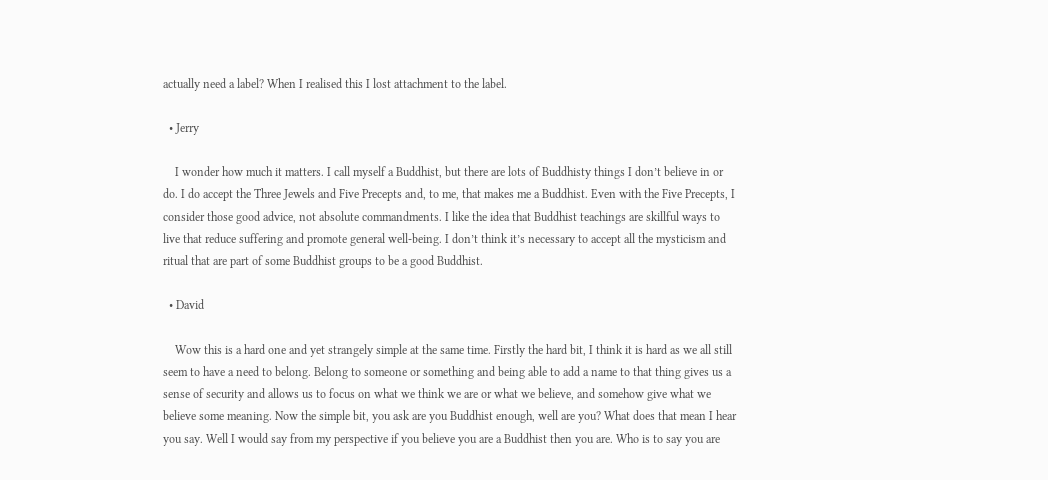actually need a label? When I realised this I lost attachment to the label.

  • Jerry

    I wonder how much it matters. I call myself a Buddhist, but there are lots of Buddhisty things I don’t believe in or do. I do accept the Three Jewels and Five Precepts and, to me, that makes me a Buddhist. Even with the Five Precepts, I consider those good advice, not absolute commandments. I like the idea that Buddhist teachings are skillful ways to live that reduce suffering and promote general well-being. I don’t think it’s necessary to accept all the mysticism and ritual that are part of some Buddhist groups to be a good Buddhist.

  • David

    Wow this is a hard one and yet strangely simple at the same time. Firstly the hard bit, I think it is hard as we all still seem to have a need to belong. Belong to someone or something and being able to add a name to that thing gives us a sense of security and allows us to focus on what we think we are or what we believe, and somehow give what we believe some meaning. Now the simple bit, you ask are you Buddhist enough, well are you? What does that mean I hear you say. Well I would say from my perspective if you believe you are a Buddhist then you are. Who is to say you are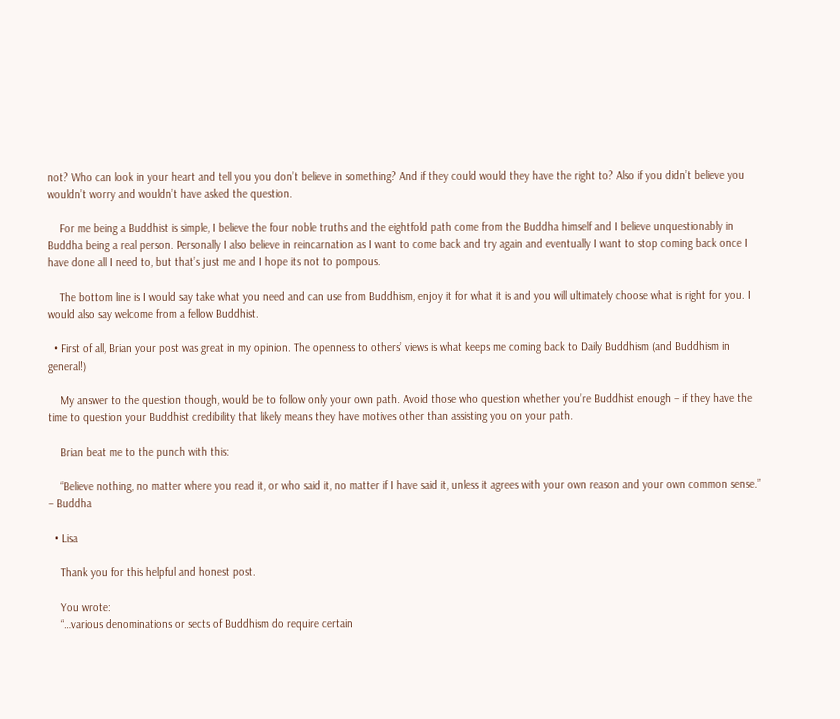not? Who can look in your heart and tell you you don’t believe in something? And if they could would they have the right to? Also if you didn’t believe you wouldn’t worry and wouldn’t have asked the question.

    For me being a Buddhist is simple, I believe the four noble truths and the eightfold path come from the Buddha himself and I believe unquestionably in Buddha being a real person. Personally I also believe in reincarnation as I want to come back and try again and eventually I want to stop coming back once I have done all I need to, but that’s just me and I hope its not to pompous.

    The bottom line is I would say take what you need and can use from Buddhism, enjoy it for what it is and you will ultimately choose what is right for you. I would also say welcome from a fellow Buddhist.

  • First of all, Brian your post was great in my opinion. The openness to others’ views is what keeps me coming back to Daily Buddhism (and Buddhism in general!)

    My answer to the question though, would be to follow only your own path. Avoid those who question whether you’re Buddhist enough – if they have the time to question your Buddhist credibility that likely means they have motives other than assisting you on your path.

    Brian beat me to the punch with this:

    “Believe nothing, no matter where you read it, or who said it, no matter if I have said it, unless it agrees with your own reason and your own common sense.” – Buddha

  • Lisa

    Thank you for this helpful and honest post.

    You wrote:
    “…various denominations or sects of Buddhism do require certain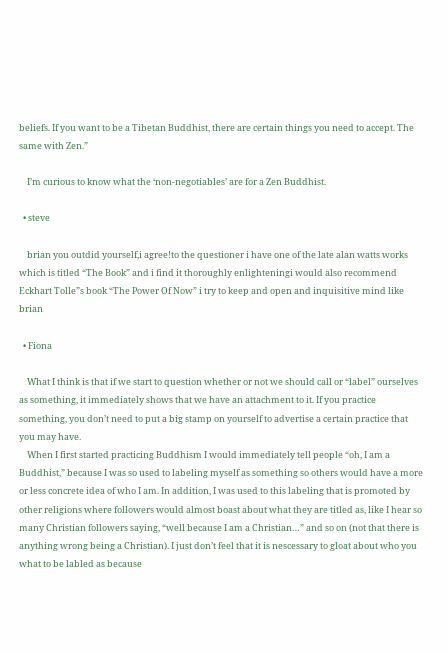beliefs. If you want to be a Tibetan Buddhist, there are certain things you need to accept. The same with Zen.”

    I’m curious to know what the ‘non-negotiables’ are for a Zen Buddhist.

  • steve

    brian you outdid yourself,i agree!to the questioner i have one of the late alan watts works which is titled “The Book” and i find it thoroughly enlighteningi would also recommend Eckhart Tolle”s book “The Power Of Now” i try to keep and open and inquisitive mind like brian

  • Fiona

    What I think is that if we start to question whether or not we should call or “label” ourselves as something, it immediately shows that we have an attachment to it. If you practice something, you don’t need to put a big stamp on yourself to advertise a certain practice that you may have.
    When I first started practicing Buddhism I would immediately tell people “oh, I am a Buddhist,” because I was so used to labeling myself as something so others would have a more or less concrete idea of who I am. In addition, I was used to this labeling that is promoted by other religions where followers would almost boast about what they are titled as, like I hear so many Christian followers saying, “well because I am a Christian…” and so on (not that there is anything wrong being a Christian). I just don’t feel that it is nescessary to gloat about who you what to be labled as because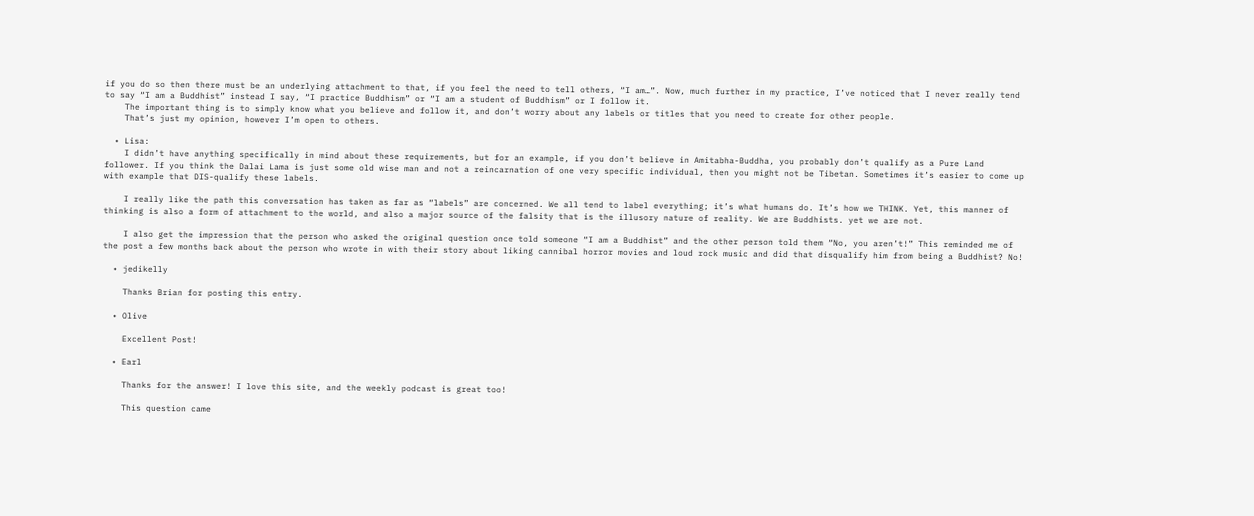if you do so then there must be an underlying attachment to that, if you feel the need to tell others, “I am…”. Now, much further in my practice, I’ve noticed that I never really tend to say “I am a Buddhist” instead I say, “I practice Buddhism” or “I am a student of Buddhism” or I follow it.
    The important thing is to simply know what you believe and follow it, and don’t worry about any labels or titles that you need to create for other people.
    That’s just my opinion, however I’m open to others.

  • Lisa:
    I didn’t have anything specifically in mind about these requirements, but for an example, if you don’t believe in Amitabha-Buddha, you probably don’t qualify as a Pure Land follower. If you think the Dalai Lama is just some old wise man and not a reincarnation of one very specific individual, then you might not be Tibetan. Sometimes it’s easier to come up with example that DIS-qualify these labels.

    I really like the path this conversation has taken as far as “labels” are concerned. We all tend to label everything; it’s what humans do. It’s how we THINK. Yet, this manner of thinking is also a form of attachment to the world, and also a major source of the falsity that is the illusory nature of reality. We are Buddhists. yet we are not.

    I also get the impression that the person who asked the original question once told someone “I am a Buddhist” and the other person told them “No, you aren’t!” This reminded me of the post a few months back about the person who wrote in with their story about liking cannibal horror movies and loud rock music and did that disqualify him from being a Buddhist? No!

  • jedikelly

    Thanks Brian for posting this entry.

  • Olive

    Excellent Post!

  • Earl

    Thanks for the answer! I love this site, and the weekly podcast is great too!

    This question came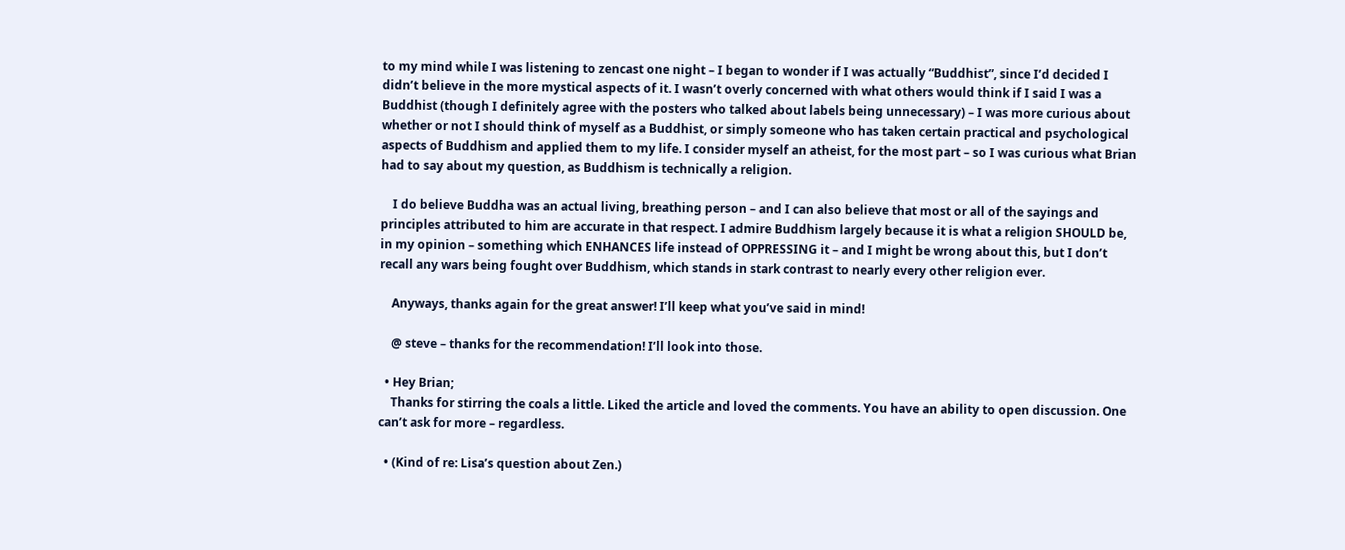to my mind while I was listening to zencast one night – I began to wonder if I was actually “Buddhist”, since I’d decided I didn’t believe in the more mystical aspects of it. I wasn’t overly concerned with what others would think if I said I was a Buddhist (though I definitely agree with the posters who talked about labels being unnecessary) – I was more curious about whether or not I should think of myself as a Buddhist, or simply someone who has taken certain practical and psychological aspects of Buddhism and applied them to my life. I consider myself an atheist, for the most part – so I was curious what Brian had to say about my question, as Buddhism is technically a religion.

    I do believe Buddha was an actual living, breathing person – and I can also believe that most or all of the sayings and principles attributed to him are accurate in that respect. I admire Buddhism largely because it is what a religion SHOULD be, in my opinion – something which ENHANCES life instead of OPPRESSING it – and I might be wrong about this, but I don’t recall any wars being fought over Buddhism, which stands in stark contrast to nearly every other religion ever.

    Anyways, thanks again for the great answer! I’ll keep what you’ve said in mind!

    @ steve – thanks for the recommendation! I’ll look into those.

  • Hey Brian;
    Thanks for stirring the coals a little. Liked the article and loved the comments. You have an ability to open discussion. One can’t ask for more – regardless.

  • (Kind of re: Lisa’s question about Zen.)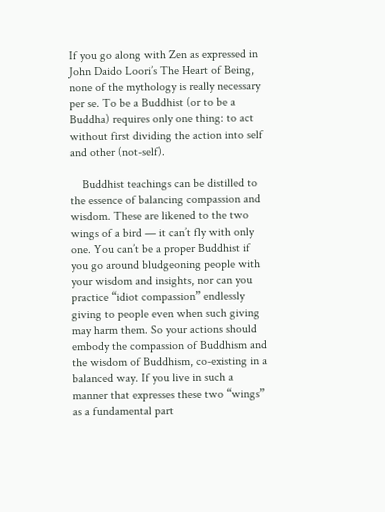If you go along with Zen as expressed in John Daido Loori’s The Heart of Being, none of the mythology is really necessary per se. To be a Buddhist (or to be a Buddha) requires only one thing: to act without first dividing the action into self and other (not-self).

    Buddhist teachings can be distilled to the essence of balancing compassion and wisdom. These are likened to the two wings of a bird — it can’t fly with only one. You can’t be a proper Buddhist if you go around bludgeoning people with your wisdom and insights, nor can you practice “idiot compassion” endlessly giving to people even when such giving may harm them. So your actions should embody the compassion of Buddhism and the wisdom of Buddhism, co-existing in a balanced way. If you live in such a manner that expresses these two “wings” as a fundamental part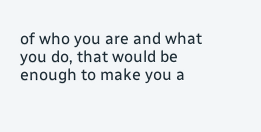of who you are and what you do, that would be enough to make you a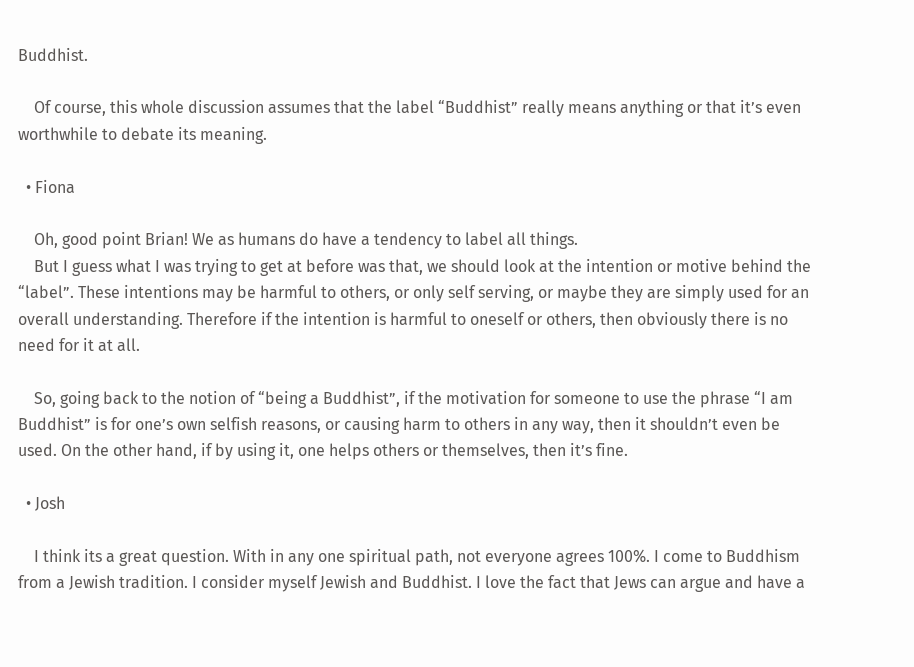Buddhist.

    Of course, this whole discussion assumes that the label “Buddhist” really means anything or that it’s even worthwhile to debate its meaning.

  • Fiona

    Oh, good point Brian! We as humans do have a tendency to label all things.
    But I guess what I was trying to get at before was that, we should look at the intention or motive behind the “label”. These intentions may be harmful to others, or only self serving, or maybe they are simply used for an overall understanding. Therefore if the intention is harmful to oneself or others, then obviously there is no need for it at all.

    So, going back to the notion of “being a Buddhist”, if the motivation for someone to use the phrase “I am Buddhist” is for one’s own selfish reasons, or causing harm to others in any way, then it shouldn’t even be used. On the other hand, if by using it, one helps others or themselves, then it’s fine.

  • Josh

    I think its a great question. With in any one spiritual path, not everyone agrees 100%. I come to Buddhism from a Jewish tradition. I consider myself Jewish and Buddhist. I love the fact that Jews can argue and have a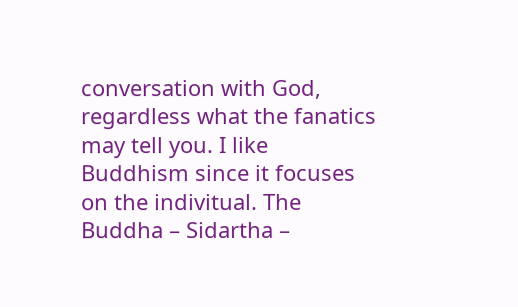conversation with God, regardless what the fanatics may tell you. I like Buddhism since it focuses on the indivitual. The Buddha – Sidartha –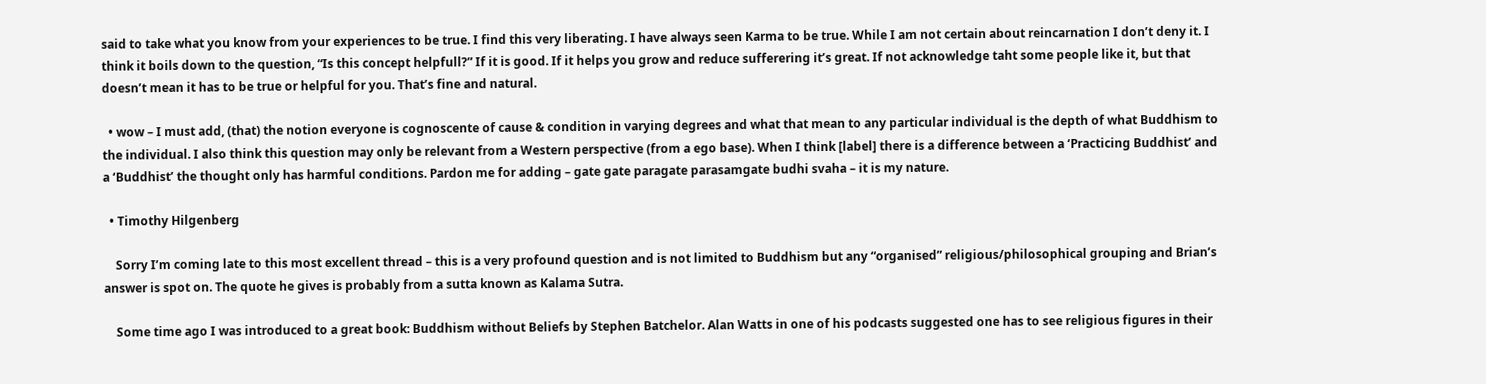said to take what you know from your experiences to be true. I find this very liberating. I have always seen Karma to be true. While I am not certain about reincarnation I don’t deny it. I think it boils down to the question, “Is this concept helpfull?” If it is good. If it helps you grow and reduce sufferering it’s great. If not acknowledge taht some people like it, but that doesn’t mean it has to be true or helpful for you. That’s fine and natural.

  • wow – I must add, (that) the notion everyone is cognoscente of cause & condition in varying degrees and what that mean to any particular individual is the depth of what Buddhism to the individual. I also think this question may only be relevant from a Western perspective (from a ego base). When I think [label] there is a difference between a ‘Practicing Buddhist’ and a ‘Buddhist’ the thought only has harmful conditions. Pardon me for adding – gate gate paragate parasamgate budhi svaha – it is my nature.

  • Timothy Hilgenberg

    Sorry I’m coming late to this most excellent thread – this is a very profound question and is not limited to Buddhism but any “organised” religious/philosophical grouping and Brian’s answer is spot on. The quote he gives is probably from a sutta known as Kalama Sutra.

    Some time ago I was introduced to a great book: Buddhism without Beliefs by Stephen Batchelor. Alan Watts in one of his podcasts suggested one has to see religious figures in their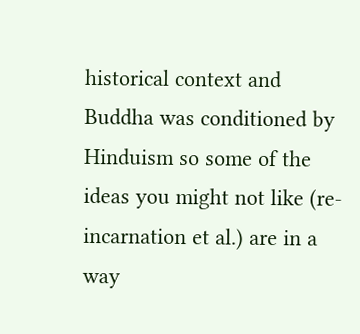historical context and Buddha was conditioned by Hinduism so some of the ideas you might not like (re-incarnation et al.) are in a way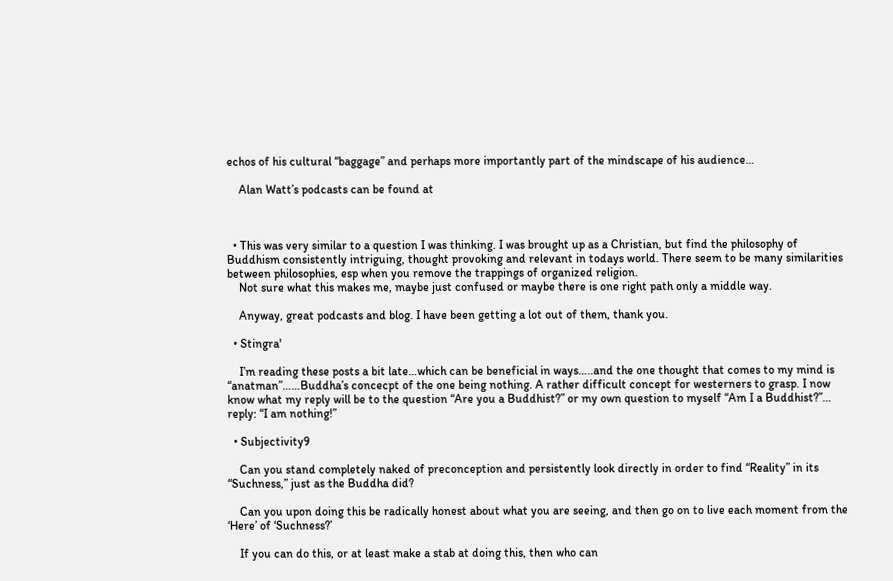echos of his cultural “baggage” and perhaps more importantly part of the mindscape of his audience…

    Alan Watt’s podcasts can be found at



  • This was very similar to a question I was thinking. I was brought up as a Christian, but find the philosophy of Buddhism consistently intriguing, thought provoking and relevant in todays world. There seem to be many similarities between philosophies, esp when you remove the trappings of organized religion.
    Not sure what this makes me, maybe just confused or maybe there is one right path only a middle way.

    Anyway, great podcasts and blog. I have been getting a lot out of them, thank you.

  • Stingra'

    I’m reading these posts a bit late…which can be beneficial in ways…..and the one thought that comes to my mind is “anatman”……Buddha’s concecpt of the one being nothing. A rather difficult concept for westerners to grasp. I now know what my reply will be to the question “Are you a Buddhist?” or my own question to myself “Am I a Buddhist?”… reply: “I am nothing!”

  • Subjectivity9

    Can you stand completely naked of preconception and persistently look directly in order to find “Reality” in its “Suchness,” just as the Buddha did?

    Can you upon doing this be radically honest about what you are seeing, and then go on to live each moment from the ‘Here’ of ‘Suchness?’

    If you can do this, or at least make a stab at doing this, then who can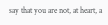say that you are not, at heart, a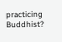practicing Buddhist?